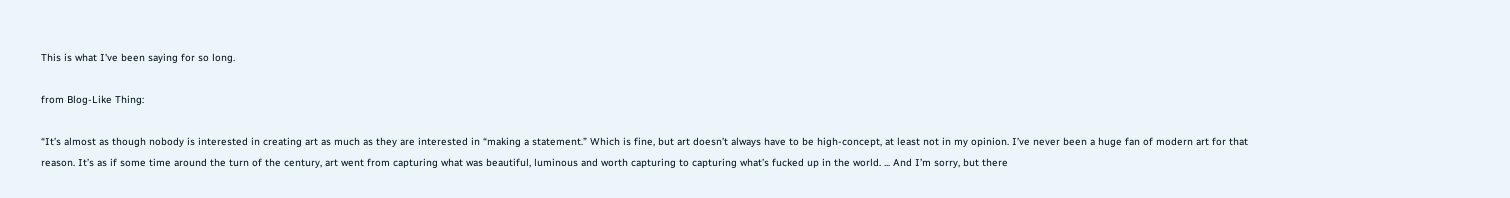This is what I've been saying for so long.

from Blog-Like Thing:

“It’s almost as though nobody is interested in creating art as much as they are interested in “making a statement.” Which is fine, but art doesn’t always have to be high-concept, at least not in my opinion. I’ve never been a huge fan of modern art for that reason. It’s as if some time around the turn of the century, art went from capturing what was beautiful, luminous and worth capturing to capturing what’s fucked up in the world. ... And I’m sorry, but there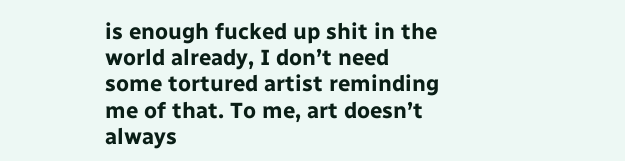is enough fucked up shit in the world already, I don’t need some tortured artist reminding me of that. To me, art doesn’t always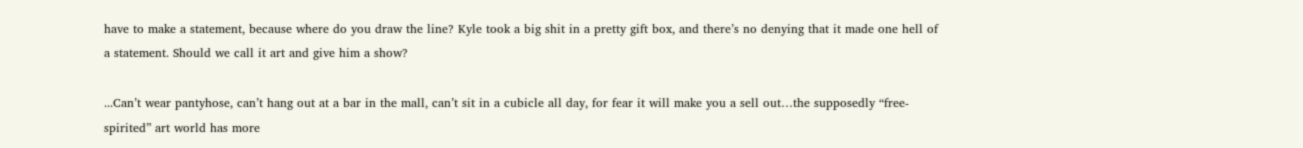have to make a statement, because where do you draw the line? Kyle took a big shit in a pretty gift box, and there’s no denying that it made one hell of a statement. Should we call it art and give him a show?

...Can’t wear pantyhose, can’t hang out at a bar in the mall, can’t sit in a cubicle all day, for fear it will make you a sell out…the supposedly “free-spirited” art world has more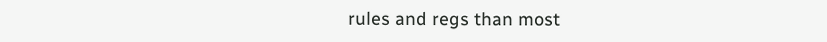rules and regs than most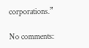corporations.”

No comments: